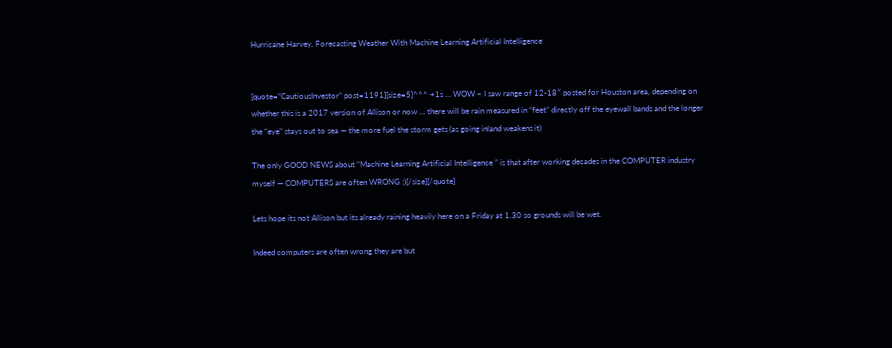Hurricane Harvey, Forecasting Weather With Machine Learning Artificial Intelligence


[quote=”CautiousInvestor” post=1191][size=5]^^^ +1s … WOW – I saw range of 12-18″ posted for Houston area, depending on whether this is a 2017 version of Allison or now … there will be rain measured in “feet” directly off the eyewall bands and the longer the “eye” stays out to sea — the more fuel the storm gets (as going inland weakens it)

The only GOOD NEWS about “Machine Learning Artificial Intelligence ” is that after working decades in the COMPUTER industry myself — COMPUTERS are often WRONG ;)[/size][/quote]

Lets hope its not Allison but its already raining heavily here on a Friday at 1.30 so grounds will be wet.

Indeed computers are often wrong they are but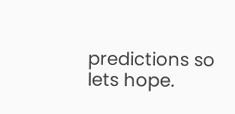predictions so lets hope.